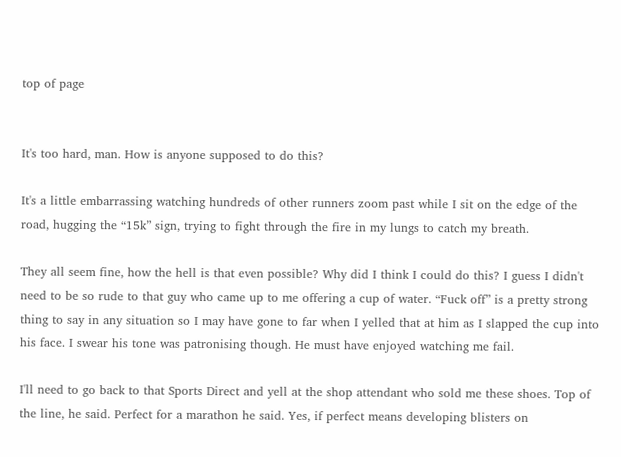top of page


It's too hard, man. How is anyone supposed to do this?

It's a little embarrassing watching hundreds of other runners zoom past while I sit on the edge of the road, hugging the “15k” sign, trying to fight through the fire in my lungs to catch my breath.

They all seem fine, how the hell is that even possible? Why did I think I could do this? I guess I didn't need to be so rude to that guy who came up to me offering a cup of water. “Fuck off” is a pretty strong thing to say in any situation so I may have gone to far when I yelled that at him as I slapped the cup into his face. I swear his tone was patronising though. He must have enjoyed watching me fail.

I'll need to go back to that Sports Direct and yell at the shop attendant who sold me these shoes. Top of the line, he said. Perfect for a marathon he said. Yes, if perfect means developing blisters on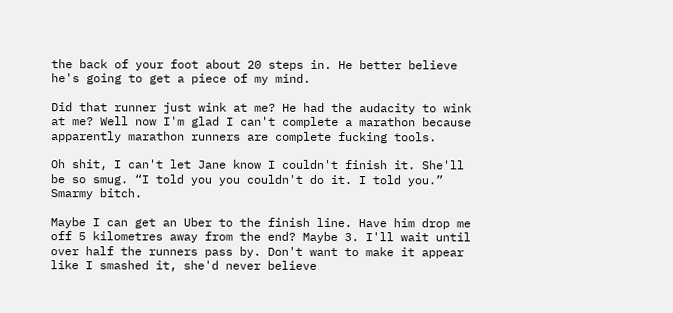the back of your foot about 20 steps in. He better believe he's going to get a piece of my mind.

Did that runner just wink at me? He had the audacity to wink at me? Well now I'm glad I can't complete a marathon because apparently marathon runners are complete fucking tools.

Oh shit, I can't let Jane know I couldn't finish it. She'll be so smug. “I told you you couldn't do it. I told you.” Smarmy bitch.

Maybe I can get an Uber to the finish line. Have him drop me off 5 kilometres away from the end? Maybe 3. I'll wait until over half the runners pass by. Don't want to make it appear like I smashed it, she'd never believe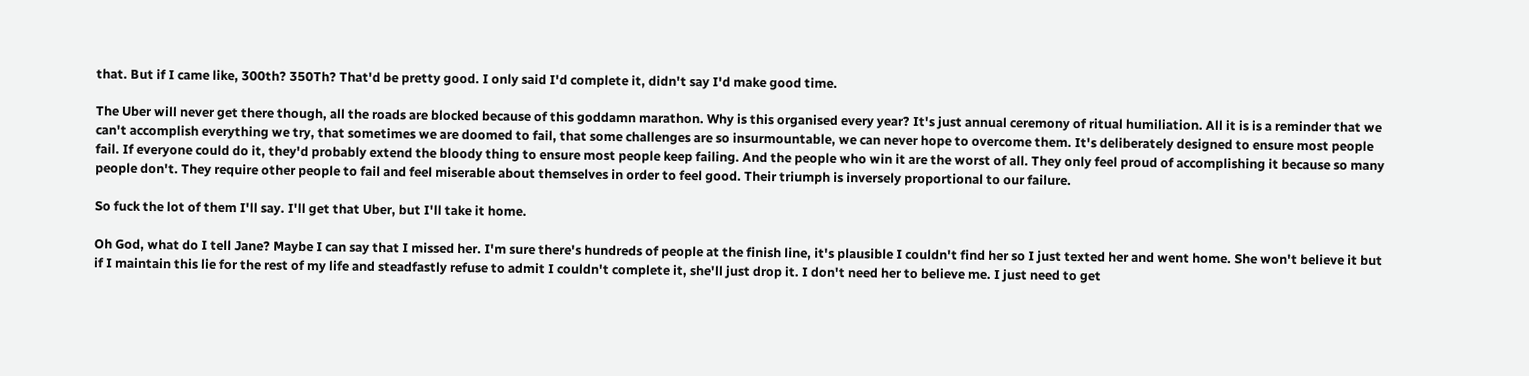that. But if I came like, 300th? 350Th? That'd be pretty good. I only said I'd complete it, didn't say I'd make good time.

The Uber will never get there though, all the roads are blocked because of this goddamn marathon. Why is this organised every year? It's just annual ceremony of ritual humiliation. All it is is a reminder that we can't accomplish everything we try, that sometimes we are doomed to fail, that some challenges are so insurmountable, we can never hope to overcome them. It's deliberately designed to ensure most people fail. If everyone could do it, they'd probably extend the bloody thing to ensure most people keep failing. And the people who win it are the worst of all. They only feel proud of accomplishing it because so many people don't. They require other people to fail and feel miserable about themselves in order to feel good. Their triumph is inversely proportional to our failure.

So fuck the lot of them I'll say. I'll get that Uber, but I'll take it home.

Oh God, what do I tell Jane? Maybe I can say that I missed her. I'm sure there's hundreds of people at the finish line, it's plausible I couldn't find her so I just texted her and went home. She won't believe it but if I maintain this lie for the rest of my life and steadfastly refuse to admit I couldn't complete it, she'll just drop it. I don't need her to believe me. I just need to get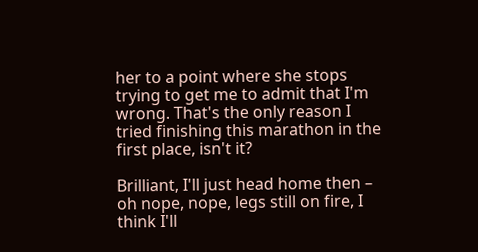her to a point where she stops trying to get me to admit that I'm wrong. That's the only reason I tried finishing this marathon in the first place, isn't it?

Brilliant, I'll just head home then – oh nope, nope, legs still on fire, I think I'll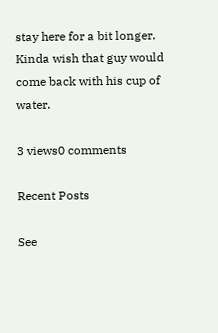stay here for a bit longer. Kinda wish that guy would come back with his cup of water.

3 views0 comments

Recent Posts

See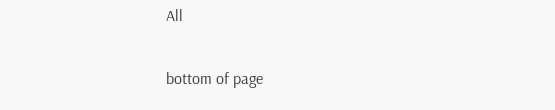All


bottom of page